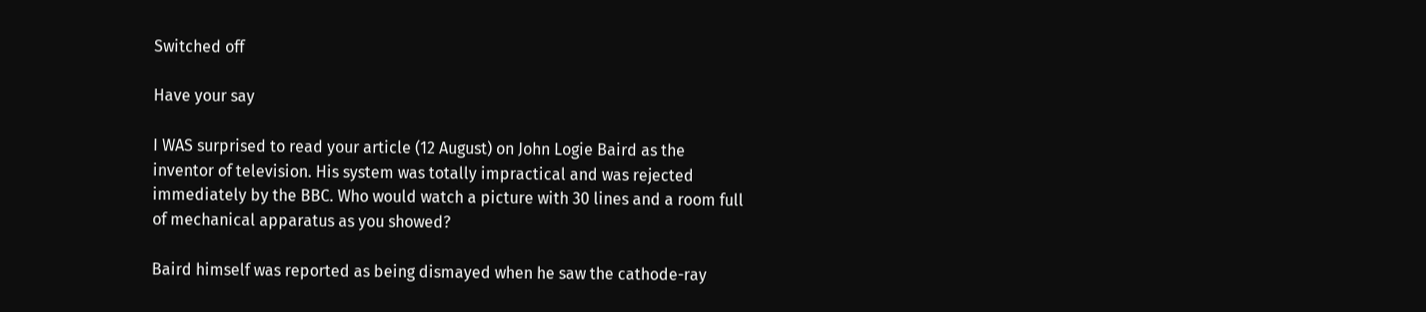Switched off

Have your say

I WAS surprised to read your article (12 August) on John Logie Baird as the inventor of television. His system was totally impractical and was rejected immediately by the BBC. Who would watch a picture with 30 lines and a room full of mechanical apparatus as you showed?

Baird himself was reported as being dismayed when he saw the cathode-ray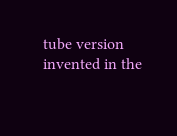tube version invented in the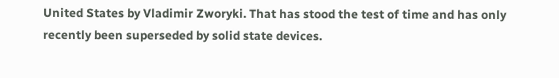United States by Vladimir Zworyki. That has stood the test of time and has only recently been superseded by solid state devices.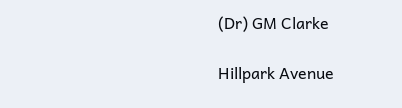(Dr) GM Clarke

Hillpark Avenue